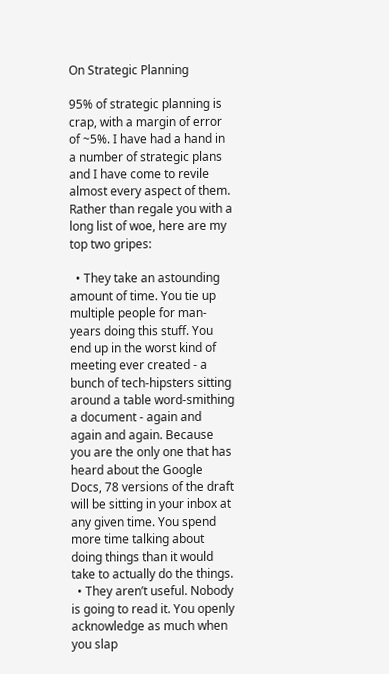On Strategic Planning

95% of strategic planning is crap, with a margin of error of ~5%. I have had a hand in a number of strategic plans and I have come to revile almost every aspect of them. Rather than regale you with a long list of woe, here are my top two gripes:

  • They take an astounding amount of time. You tie up multiple people for man-years doing this stuff. You end up in the worst kind of meeting ever created - a bunch of tech-hipsters sitting around a table word-smithing a document - again and again and again. Because you are the only one that has heard about the Google Docs, 78 versions of the draft will be sitting in your inbox at any given time. You spend more time talking about doing things than it would take to actually do the things.
  • They aren’t useful. Nobody is going to read it. You openly acknowledge as much when you slap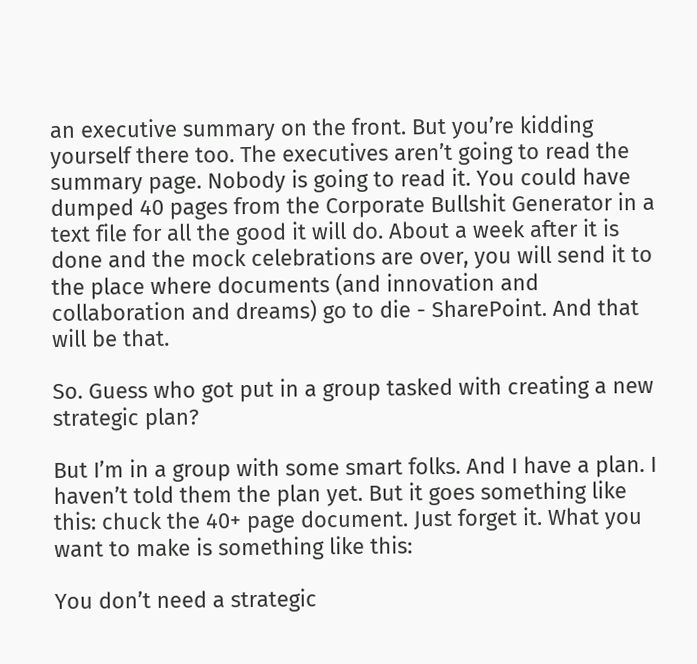an executive summary on the front. But you’re kidding yourself there too. The executives aren’t going to read the summary page. Nobody is going to read it. You could have dumped 40 pages from the Corporate Bullshit Generator in a text file for all the good it will do. About a week after it is done and the mock celebrations are over, you will send it to the place where documents (and innovation and collaboration and dreams) go to die - SharePoint. And that will be that.

So. Guess who got put in a group tasked with creating a new strategic plan?

But I’m in a group with some smart folks. And I have a plan. I haven’t told them the plan yet. But it goes something like this: chuck the 40+ page document. Just forget it. What you want to make is something like this:

You don’t need a strategic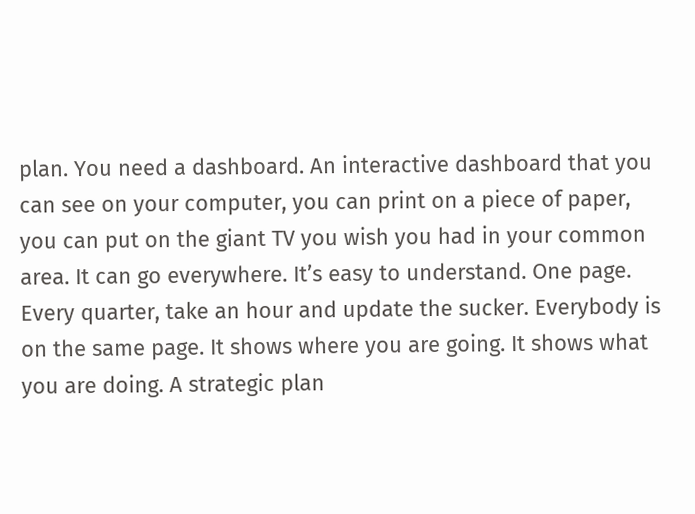plan. You need a dashboard. An interactive dashboard that you can see on your computer, you can print on a piece of paper, you can put on the giant TV you wish you had in your common area. It can go everywhere. It’s easy to understand. One page. Every quarter, take an hour and update the sucker. Everybody is on the same page. It shows where you are going. It shows what you are doing. A strategic plan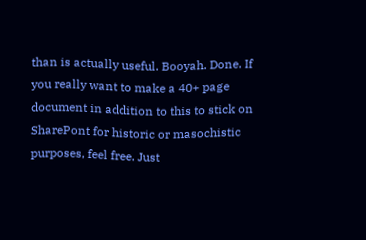than is actually useful. Booyah. Done. If you really want to make a 40+ page document in addition to this to stick on SharePont for historic or masochistic purposes, feel free. Just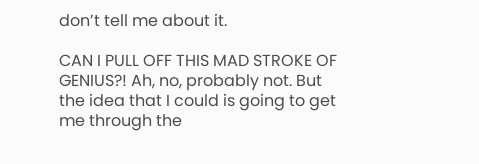don’t tell me about it.

CAN I PULL OFF THIS MAD STROKE OF GENIUS?! Ah, no, probably not. But the idea that I could is going to get me through the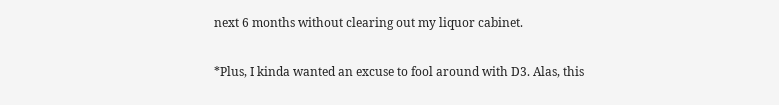next 6 months without clearing out my liquor cabinet.

*Plus, I kinda wanted an excuse to fool around with D3. Alas, this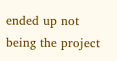ended up not being the project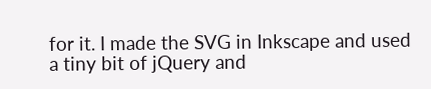for it. I made the SVG in Inkscape and used a tiny bit of jQuery and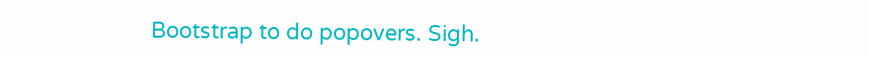Bootstrap to do popovers. Sigh.